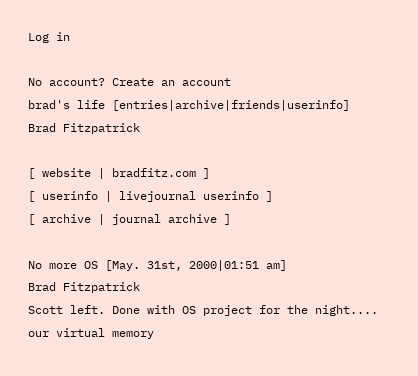Log in

No account? Create an account
brad's life [entries|archive|friends|userinfo]
Brad Fitzpatrick

[ website | bradfitz.com ]
[ userinfo | livejournal userinfo ]
[ archive | journal archive ]

No more OS [May. 31st, 2000|01:51 am]
Brad Fitzpatrick
Scott left. Done with OS project for the night.... our virtual memory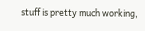stuff is pretty much working,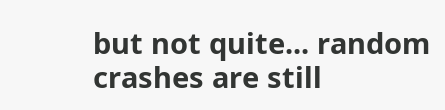but not quite... random crashes are still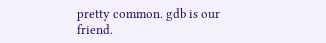pretty common. gdb is our friend.